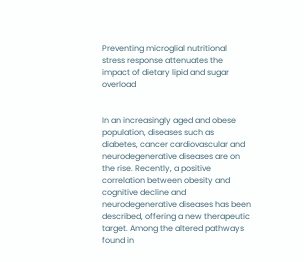Preventing microglial nutritional stress response attenuates the impact of dietary lipid and sugar overload


In an increasingly aged and obese population, diseases such as diabetes, cancer cardiovascular and neurodegenerative diseases are on the rise. Recently, a positive correlation between obesity and cognitive decline and neurodegenerative diseases has been described, offering a new therapeutic target. Among the altered pathways found in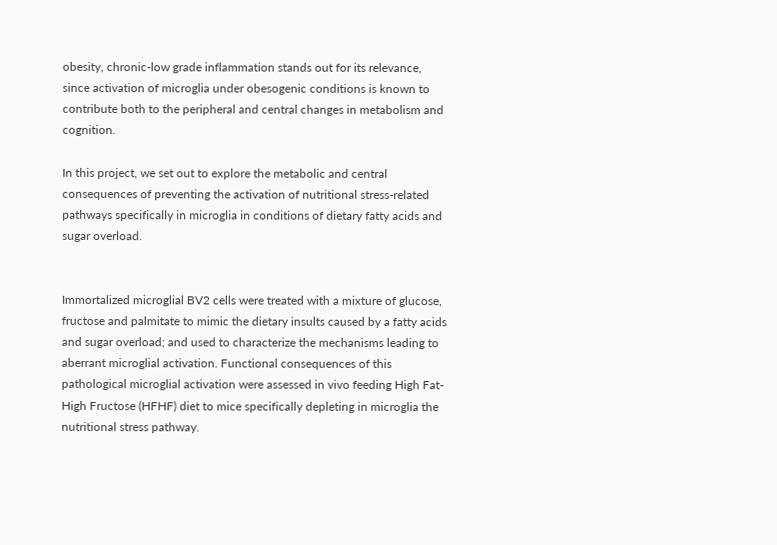obesity, chronic-low grade inflammation stands out for its relevance, since activation of microglia under obesogenic conditions is known to contribute both to the peripheral and central changes in metabolism and cognition.

In this project, we set out to explore the metabolic and central consequences of preventing the activation of nutritional stress-related pathways specifically in microglia in conditions of dietary fatty acids and sugar overload.


Immortalized microglial BV2 cells were treated with a mixture of glucose, fructose and palmitate to mimic the dietary insults caused by a fatty acids and sugar overload; and used to characterize the mechanisms leading to aberrant microglial activation. Functional consequences of this pathological microglial activation were assessed in vivo feeding High Fat-High Fructose (HFHF) diet to mice specifically depleting in microglia the nutritional stress pathway.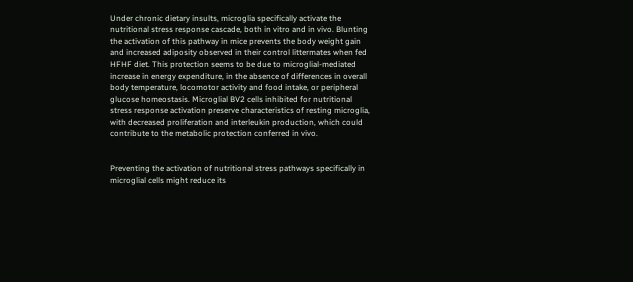Under chronic dietary insults, microglia specifically activate the nutritional stress response cascade, both in vitro and in vivo. Blunting the activation of this pathway in mice prevents the body weight gain and increased adiposity observed in their control littermates when fed HFHF diet. This protection seems to be due to microglial-mediated increase in energy expenditure, in the absence of differences in overall body temperature, locomotor activity and food intake, or peripheral glucose homeostasis. Microglial BV2 cells inhibited for nutritional stress response activation preserve characteristics of resting microglia, with decreased proliferation and interleukin production, which could contribute to the metabolic protection conferred in vivo.


Preventing the activation of nutritional stress pathways specifically in microglial cells might reduce its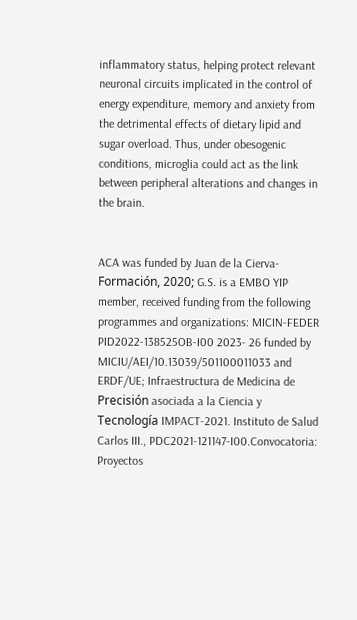inflammatory status, helping protect relevant neuronal circuits implicated in the control of energy expenditure, memory and anxiety from the detrimental effects of dietary lipid and sugar overload. Thus, under obesogenic conditions, microglia could act as the link between peripheral alterations and changes in the brain.


ACA was funded by Juan de la Cierva-Formación, 2020; G.S. is a EMBO YIP member, received funding from the following programmes and organizations: MICIN-FEDER PID2022-138525OB-I00 2023- 26 funded by MICIU/AEI/10.13039/501100011033 and ERDF/UE; Infraestructura de Medicina de Precisión asociada a la Ciencia y Tecnología IMPACT-2021. Instituto de Salud Carlos III., PDC2021-121147-I00.Convocatoria: Proyectos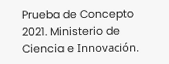Prueba de Concepto 2021. Ministerio de Ciencia e Innovación.